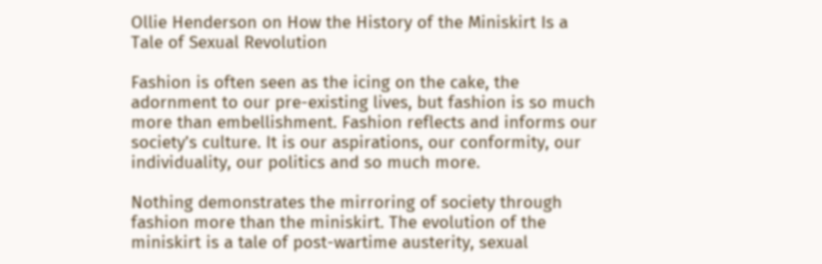Ollie Henderson on How the History of the Miniskirt Is a Tale of Sexual Revolution

Fashion is often seen as the icing on the cake, the adornment to our pre-existing lives, but fashion is so much more than embellishment. Fashion reflects and informs our society’s culture. It is our aspirations, our conformity, our individuality, our politics and so much more.

Nothing demonstrates the mirroring of society through fashion more than the miniskirt. The evolution of the miniskirt is a tale of post-wartime austerity, sexual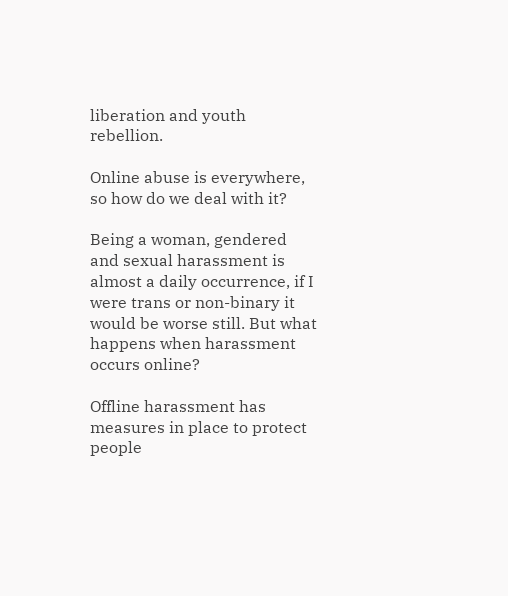liberation and youth rebellion.

Online abuse is everywhere, so how do we deal with it?

Being a woman, gendered and sexual harassment is almost a daily occurrence, if I were trans or non-binary it would be worse still. But what happens when harassment occurs online?

Offline harassment has measures in place to protect people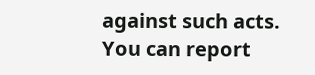against such acts. You can report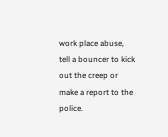work place abuse, tell a bouncer to kick out the creep or make a report to the police.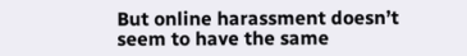But online harassment doesn’t seem to have the same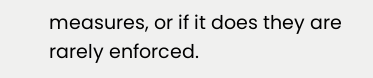measures, or if it does they are rarely enforced.